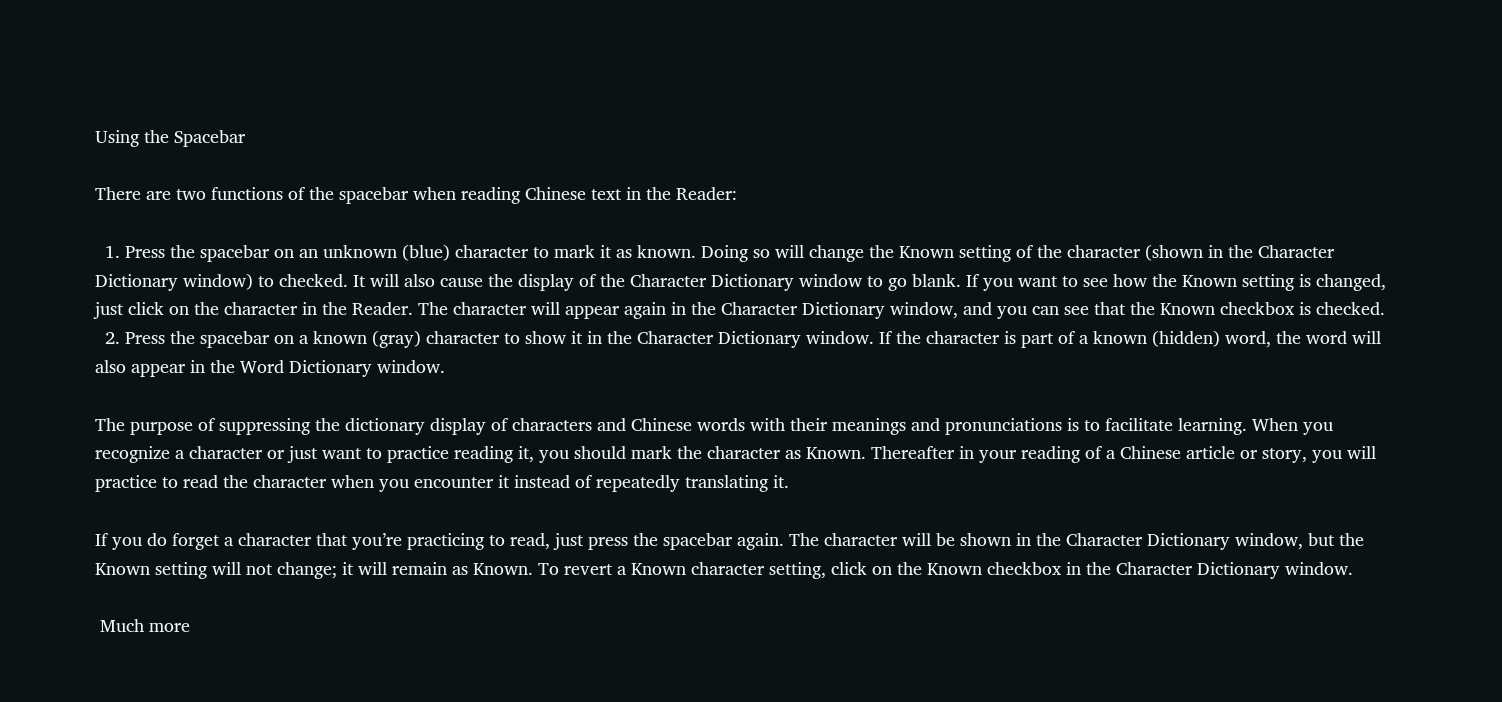Using the Spacebar

There are two functions of the spacebar when reading Chinese text in the Reader:

  1. Press the spacebar on an unknown (blue) character to mark it as known. Doing so will change the Known setting of the character (shown in the Character Dictionary window) to checked. It will also cause the display of the Character Dictionary window to go blank. If you want to see how the Known setting is changed, just click on the character in the Reader. The character will appear again in the Character Dictionary window, and you can see that the Known checkbox is checked.
  2. Press the spacebar on a known (gray) character to show it in the Character Dictionary window. If the character is part of a known (hidden) word, the word will also appear in the Word Dictionary window.

The purpose of suppressing the dictionary display of characters and Chinese words with their meanings and pronunciations is to facilitate learning. When you recognize a character or just want to practice reading it, you should mark the character as Known. Thereafter in your reading of a Chinese article or story, you will practice to read the character when you encounter it instead of repeatedly translating it.

If you do forget a character that you’re practicing to read, just press the spacebar again. The character will be shown in the Character Dictionary window, but the Known setting will not change; it will remain as Known. To revert a Known character setting, click on the Known checkbox in the Character Dictionary window.

 Much more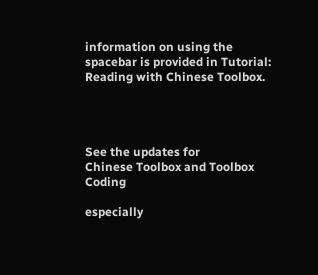information on using the spacebar is provided in Tutorial: Reading with Chinese Toolbox.




See the updates for
Chinese Toolbox and Toolbox Coding

especially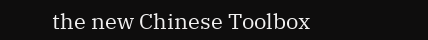the new Chinese Toolbox